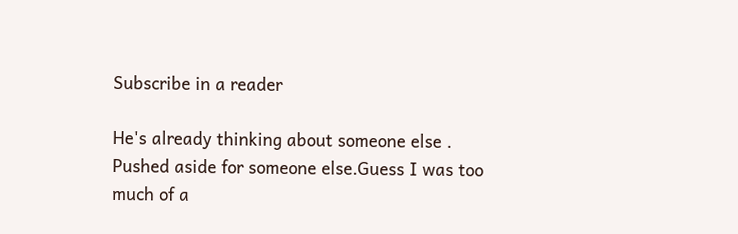Subscribe in a reader

He's already thinking about someone else . Pushed aside for someone else.Guess I was too much of a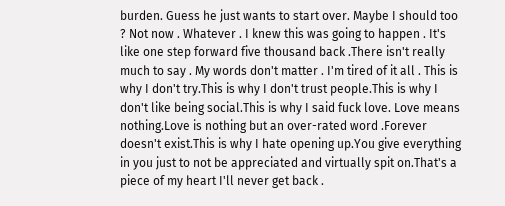burden. Guess he just wants to start over. Maybe I should too ? Not now . Whatever . I knew this was going to happen . It's like one step forward five thousand back .There isn't really much to say . My words don't matter . I'm tired of it all . This is why I don't try.This is why I don't trust people.This is why I don't like being social.This is why I said fuck love. Love means nothing.Love is nothing but an over-rated word .Forever doesn't exist.This is why I hate opening up.You give everything in you just to not be appreciated and virtually spit on.That's a piece of my heart I'll never get back .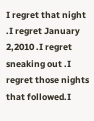I regret that night .I regret January 2,2010 .I regret sneaking out .I regret those nights that followed.I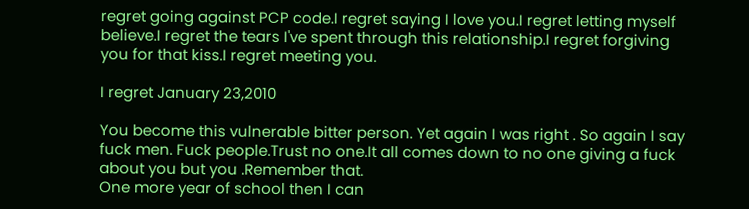regret going against PCP code.I regret saying I love you.I regret letting myself believe.I regret the tears I've spent through this relationship.I regret forgiving you for that kiss.I regret meeting you.

I regret January 23,2010

You become this vulnerable bitter person. Yet again I was right . So again I say fuck men. Fuck people.Trust no one.It all comes down to no one giving a fuck about you but you .Remember that.
One more year of school then I can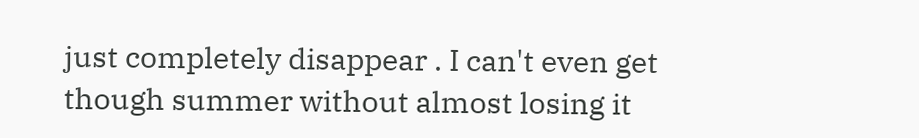just completely disappear . I can't even get though summer without almost losing it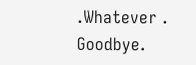.Whatever . Goodbye.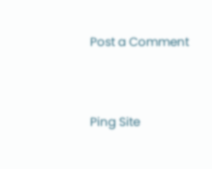Post a Comment


Ping Site